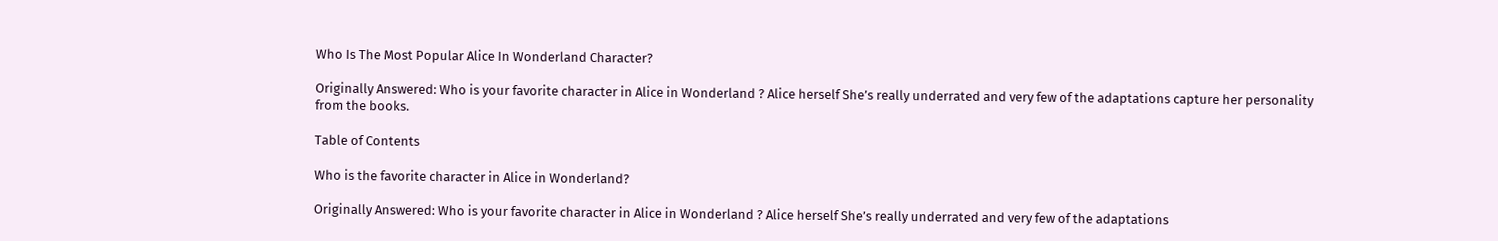Who Is The Most Popular Alice In Wonderland Character?

Originally Answered: Who is your favorite character in Alice in Wonderland ? Alice herself She’s really underrated and very few of the adaptations capture her personality from the books.

Table of Contents

Who is the favorite character in Alice in Wonderland?

Originally Answered: Who is your favorite character in Alice in Wonderland ? Alice herself She’s really underrated and very few of the adaptations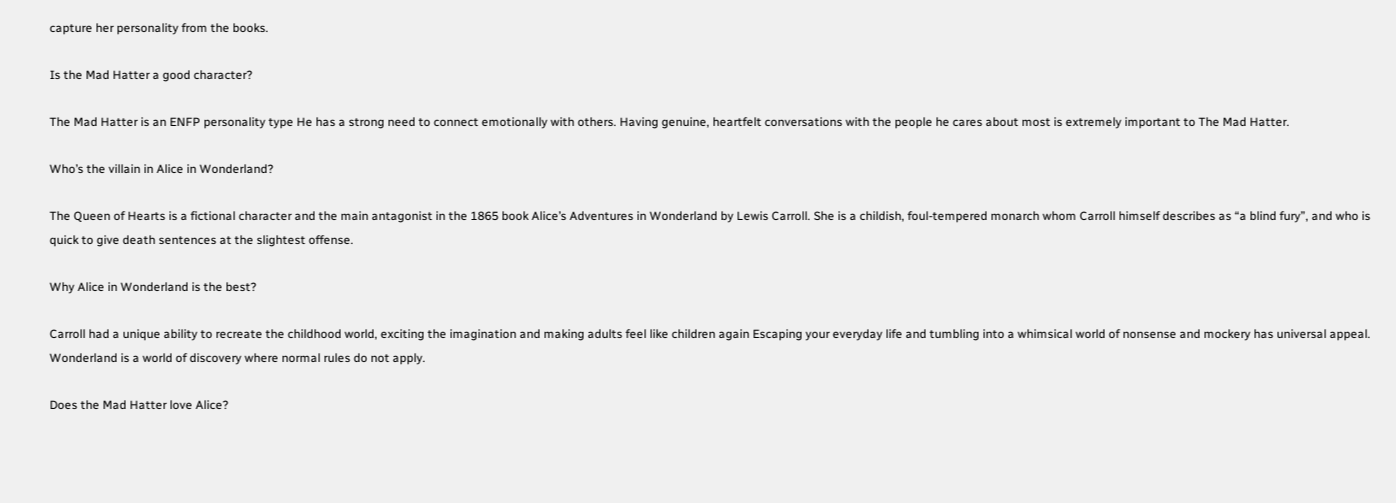capture her personality from the books.

Is the Mad Hatter a good character?

The Mad Hatter is an ENFP personality type He has a strong need to connect emotionally with others. Having genuine, heartfelt conversations with the people he cares about most is extremely important to The Mad Hatter.

Who’s the villain in Alice in Wonderland?

The Queen of Hearts is a fictional character and the main antagonist in the 1865 book Alice’s Adventures in Wonderland by Lewis Carroll. She is a childish, foul-tempered monarch whom Carroll himself describes as “a blind fury”, and who is quick to give death sentences at the slightest offense.

Why Alice in Wonderland is the best?

Carroll had a unique ability to recreate the childhood world, exciting the imagination and making adults feel like children again Escaping your everyday life and tumbling into a whimsical world of nonsense and mockery has universal appeal. Wonderland is a world of discovery where normal rules do not apply.

Does the Mad Hatter love Alice?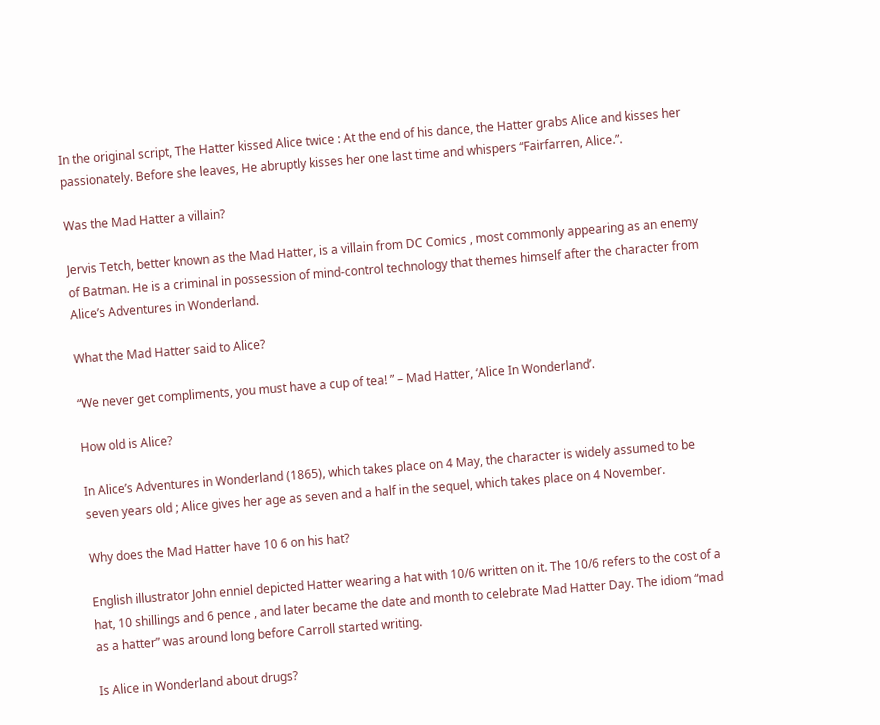In the original script, The Hatter kissed Alice twice : At the end of his dance, the Hatter grabs Alice and kisses her passionately. Before she leaves, He abruptly kisses her one last time and whispers “Fairfarren, Alice.”.

Was the Mad Hatter a villain?

Jervis Tetch, better known as the Mad Hatter, is a villain from DC Comics , most commonly appearing as an enemy of Batman. He is a criminal in possession of mind-control technology that themes himself after the character from Alice’s Adventures in Wonderland.

What the Mad Hatter said to Alice?

“We never get compliments, you must have a cup of tea! ” – Mad Hatter, ‘Alice In Wonderland’.

How old is Alice?

In Alice’s Adventures in Wonderland (1865), which takes place on 4 May, the character is widely assumed to be seven years old ; Alice gives her age as seven and a half in the sequel, which takes place on 4 November.

Why does the Mad Hatter have 10 6 on his hat?

English illustrator John enniel depicted Hatter wearing a hat with 10/6 written on it. The 10/6 refers to the cost of a hat, 10 shillings and 6 pence , and later became the date and month to celebrate Mad Hatter Day. The idiom “mad as a hatter” was around long before Carroll started writing.

Is Alice in Wonderland about drugs?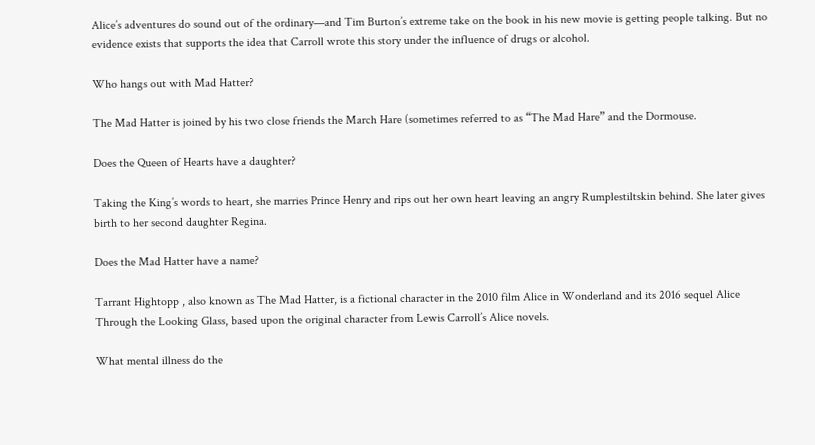Alice’s adventures do sound out of the ordinary—and Tim Burton’s extreme take on the book in his new movie is getting people talking. But no evidence exists that supports the idea that Carroll wrote this story under the influence of drugs or alcohol.

Who hangs out with Mad Hatter?

The Mad Hatter is joined by his two close friends the March Hare (sometimes referred to as “The Mad Hare” and the Dormouse.

Does the Queen of Hearts have a daughter?

Taking the King’s words to heart, she marries Prince Henry and rips out her own heart leaving an angry Rumplestiltskin behind. She later gives birth to her second daughter Regina.

Does the Mad Hatter have a name?

Tarrant Hightopp , also known as The Mad Hatter, is a fictional character in the 2010 film Alice in Wonderland and its 2016 sequel Alice Through the Looking Glass, based upon the original character from Lewis Carroll’s Alice novels.

What mental illness do the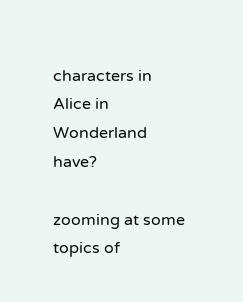characters in Alice in Wonderland have?

zooming at some topics of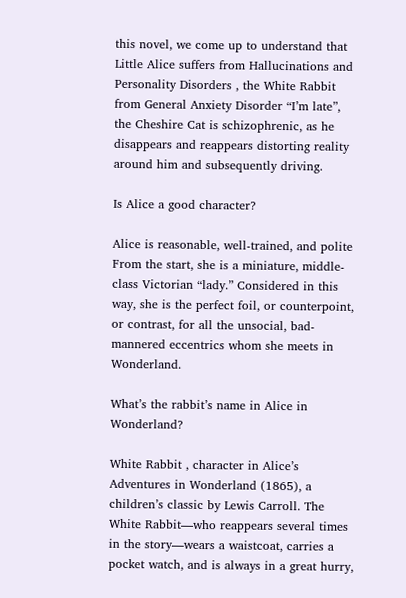this novel, we come up to understand that Little Alice suffers from Hallucinations and Personality Disorders , the White Rabbit from General Anxiety Disorder “I’m late”, the Cheshire Cat is schizophrenic, as he disappears and reappears distorting reality around him and subsequently driving.

Is Alice a good character?

Alice is reasonable, well-trained, and polite From the start, she is a miniature, middle-class Victorian “lady.” Considered in this way, she is the perfect foil, or counterpoint, or contrast, for all the unsocial, bad-mannered eccentrics whom she meets in Wonderland.

What’s the rabbit’s name in Alice in Wonderland?

White Rabbit , character in Alice’s Adventures in Wonderland (1865), a children’s classic by Lewis Carroll. The White Rabbit—who reappears several times in the story—wears a waistcoat, carries a pocket watch, and is always in a great hurry,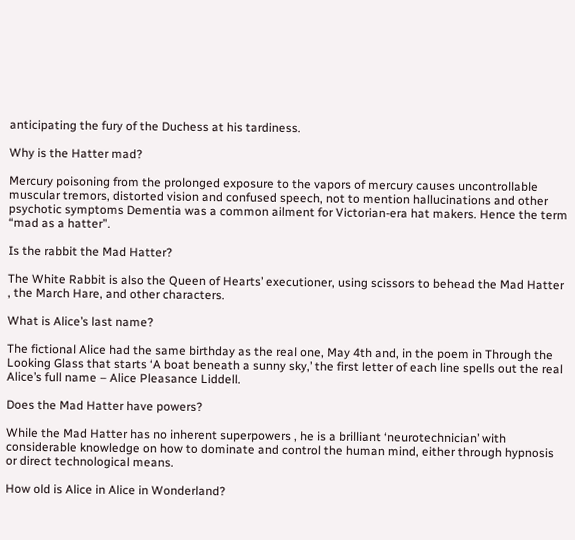anticipating the fury of the Duchess at his tardiness.

Why is the Hatter mad?

Mercury poisoning from the prolonged exposure to the vapors of mercury causes uncontrollable muscular tremors, distorted vision and confused speech, not to mention hallucinations and other psychotic symptoms Dementia was a common ailment for Victorian-era hat makers. Hence the term “mad as a hatter”.

Is the rabbit the Mad Hatter?

The White Rabbit is also the Queen of Hearts’ executioner, using scissors to behead the Mad Hatter , the March Hare, and other characters.

What is Alice’s last name?

The fictional Alice had the same birthday as the real one, May 4th and, in the poem in Through the Looking Glass that starts ‘A boat beneath a sunny sky,’ the first letter of each line spells out the real Alice’s full name – Alice Pleasance Liddell.

Does the Mad Hatter have powers?

While the Mad Hatter has no inherent superpowers , he is a brilliant ‘neurotechnician’ with considerable knowledge on how to dominate and control the human mind, either through hypnosis or direct technological means.

How old is Alice in Alice in Wonderland?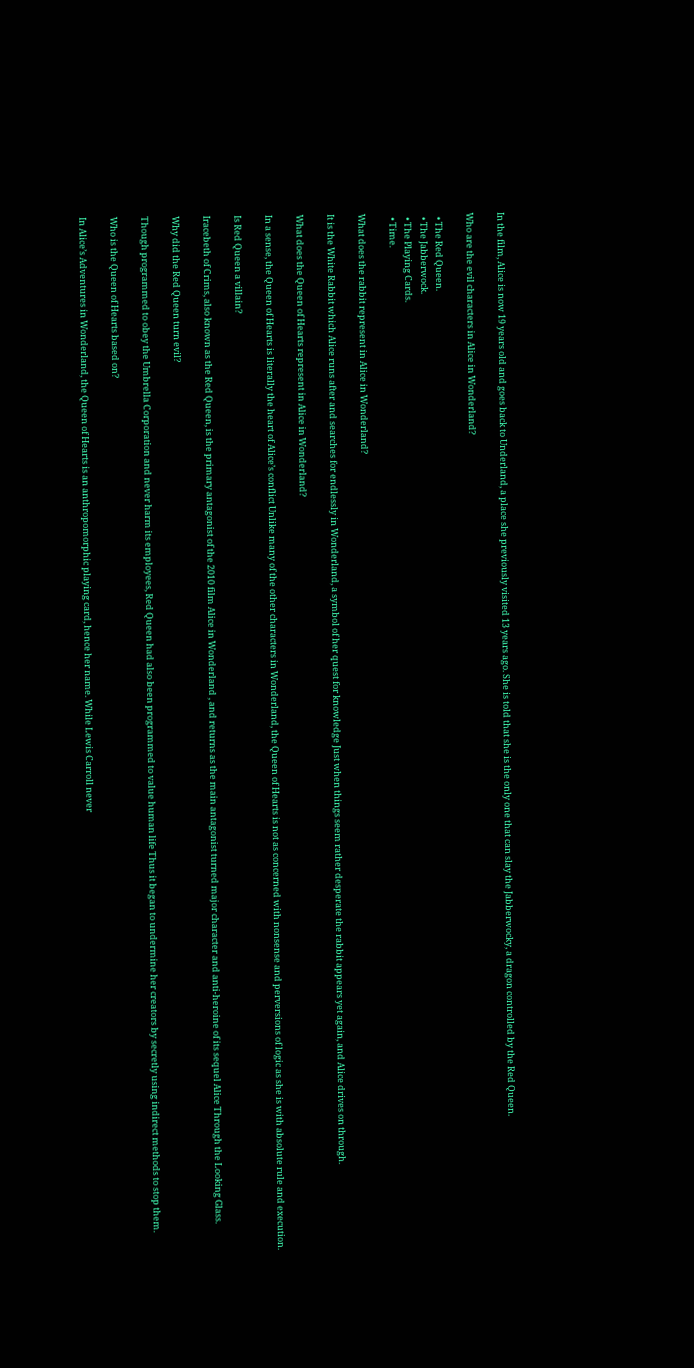In the film, Alice is now 19 years old and goes back to Underland, a place she previously visited 13 years ago. She is told that she is the only one that can slay the Jabberwocky, a dragon controlled by the Red Queen.

Who are the evil characters in Alice in Wonderland?

  • The Red Queen.
  • The Jabberwock.
  • The Playing Cards.
  • Time.

What does the rabbit represent in Alice in Wonderland?

It is the White Rabbit which Alice runs after and searches for endlessly in Wonderland, a symbol of her quest for knowledge Just when things seem rather desperate the rabbit appears yet again, and Alice drives on through.

What does the Queen of Hearts represent in Alice in Wonderland?

In a sense, the Queen of Hearts is literally the heart of Alice’s conflict Unlike many of the other characters in Wonderland, the Queen of Hearts is not as concerned with nonsense and perversions of logic as she is with absolute rule and execution.

Is Red Queen a villain?

Iracebeth of Crims, also known as the Red Queen, is the primary antagonist of the 2010 film Alice in Wonderland , and returns as the main antagonist turned major character and anti-heroine of its sequel Alice Through the Looking Glass.

Why did the Red Queen turn evil?

Though programmed to obey the Umbrella Corporation and never harm its employees, Red Queen had also been programmed to value human life Thus it began to undermine her creators by secretly using indirect methods to stop them.

Who is the Queen of Hearts based on?

In Alice’s Adventures in Wonderland, the Queen of Hearts is an anthropomorphic playing card, hence her name. While Lewis Carroll never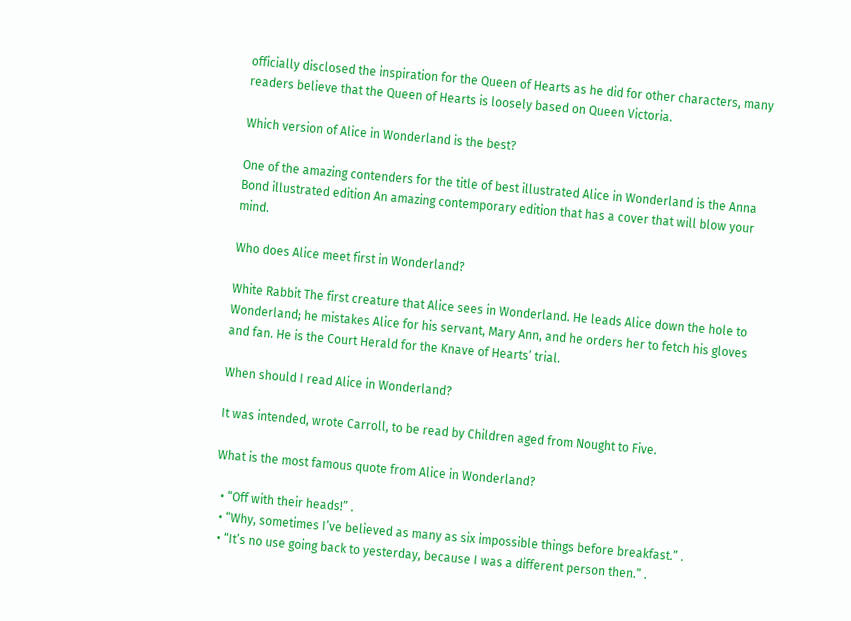officially disclosed the inspiration for the Queen of Hearts as he did for other characters, many readers believe that the Queen of Hearts is loosely based on Queen Victoria.

Which version of Alice in Wonderland is the best?

One of the amazing contenders for the title of best illustrated Alice in Wonderland is the Anna Bond illustrated edition An amazing contemporary edition that has a cover that will blow your mind.

Who does Alice meet first in Wonderland?

White Rabbit The first creature that Alice sees in Wonderland. He leads Alice down the hole to Wonderland; he mistakes Alice for his servant, Mary Ann, and he orders her to fetch his gloves and fan. He is the Court Herald for the Knave of Hearts’ trial.

When should I read Alice in Wonderland?

It was intended, wrote Carroll, to be read by Children aged from Nought to Five.

What is the most famous quote from Alice in Wonderland?

  • “Off with their heads!” .
  • “Why, sometimes I’ve believed as many as six impossible things before breakfast.” .
  • “It’s no use going back to yesterday, because I was a different person then.” .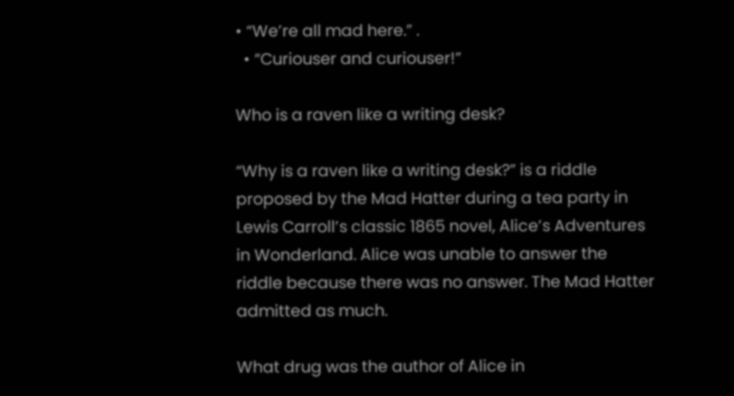• “We’re all mad here.” .
  • “Curiouser and curiouser!”

Who is a raven like a writing desk?

“Why is a raven like a writing desk?” is a riddle proposed by the Mad Hatter during a tea party in Lewis Carroll’s classic 1865 novel, Alice’s Adventures in Wonderland. Alice was unable to answer the riddle because there was no answer. The Mad Hatter admitted as much.

What drug was the author of Alice in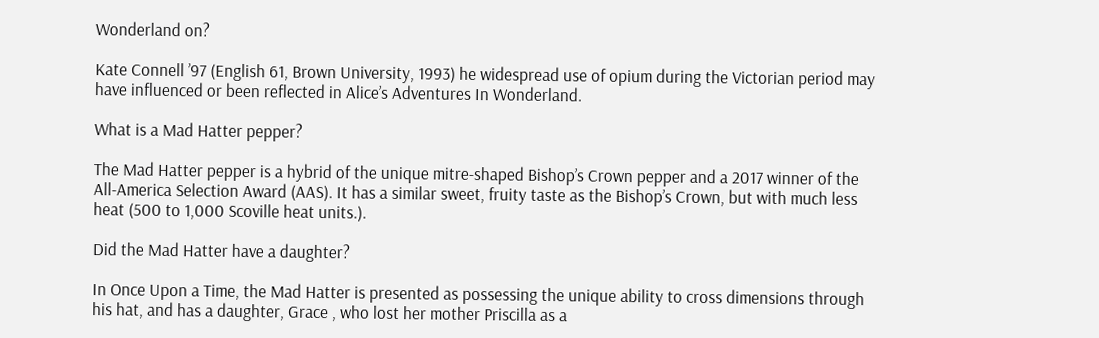Wonderland on?

Kate Connell ’97 (English 61, Brown University, 1993) he widespread use of opium during the Victorian period may have influenced or been reflected in Alice’s Adventures In Wonderland.

What is a Mad Hatter pepper?

The Mad Hatter pepper is a hybrid of the unique mitre-shaped Bishop’s Crown pepper and a 2017 winner of the All-America Selection Award (AAS). It has a similar sweet, fruity taste as the Bishop’s Crown, but with much less heat (500 to 1,000 Scoville heat units.).

Did the Mad Hatter have a daughter?

In Once Upon a Time, the Mad Hatter is presented as possessing the unique ability to cross dimensions through his hat, and has a daughter, Grace , who lost her mother Priscilla as a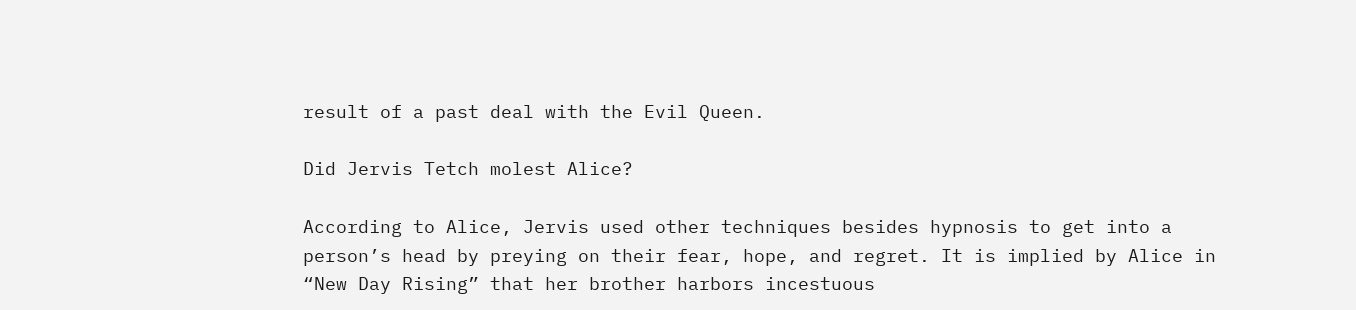result of a past deal with the Evil Queen.

Did Jervis Tetch molest Alice?

According to Alice, Jervis used other techniques besides hypnosis to get into a person’s head by preying on their fear, hope, and regret. It is implied by Alice in “New Day Rising” that her brother harbors incestuous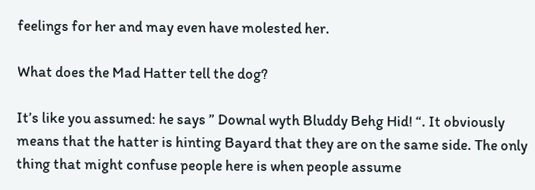feelings for her and may even have molested her.

What does the Mad Hatter tell the dog?

It’s like you assumed: he says ” Downal wyth Bluddy Behg Hid! “. It obviously means that the hatter is hinting Bayard that they are on the same side. The only thing that might confuse people here is when people assume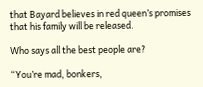that Bayard believes in red queen’s promises that his family will be released.

Who says all the best people are?

“You’re mad, bonkers,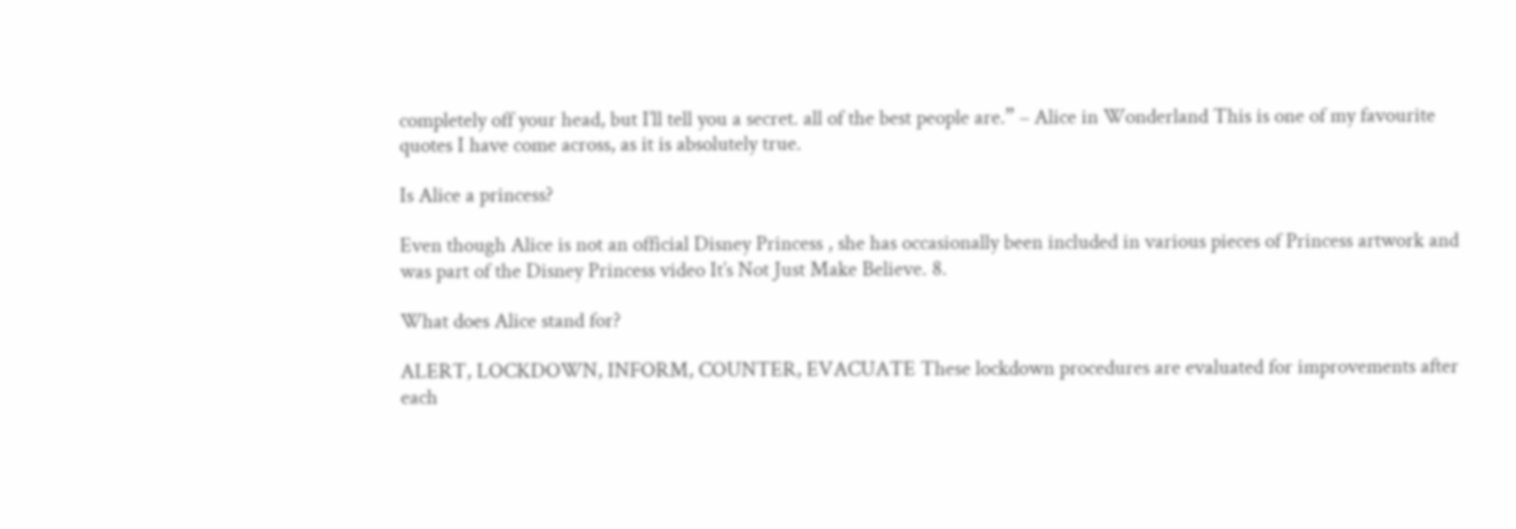completely off your head, but I’ll tell you a secret. all of the best people are.” – Alice in Wonderland This is one of my favourite quotes I have come across, as it is absolutely true.

Is Alice a princess?

Even though Alice is not an official Disney Princess , she has occasionally been included in various pieces of Princess artwork and was part of the Disney Princess video It’s Not Just Make Believe. 8.

What does Alice stand for?

ALERT, LOCKDOWN, INFORM, COUNTER, EVACUATE These lockdown procedures are evaluated for improvements after each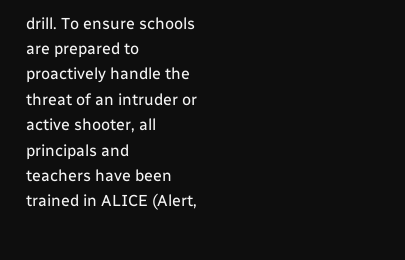drill. To ensure schools are prepared to proactively handle the threat of an intruder or active shooter, all principals and teachers have been trained in ALICE (Alert,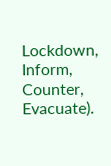Lockdown, Inform, Counter, Evacuate).